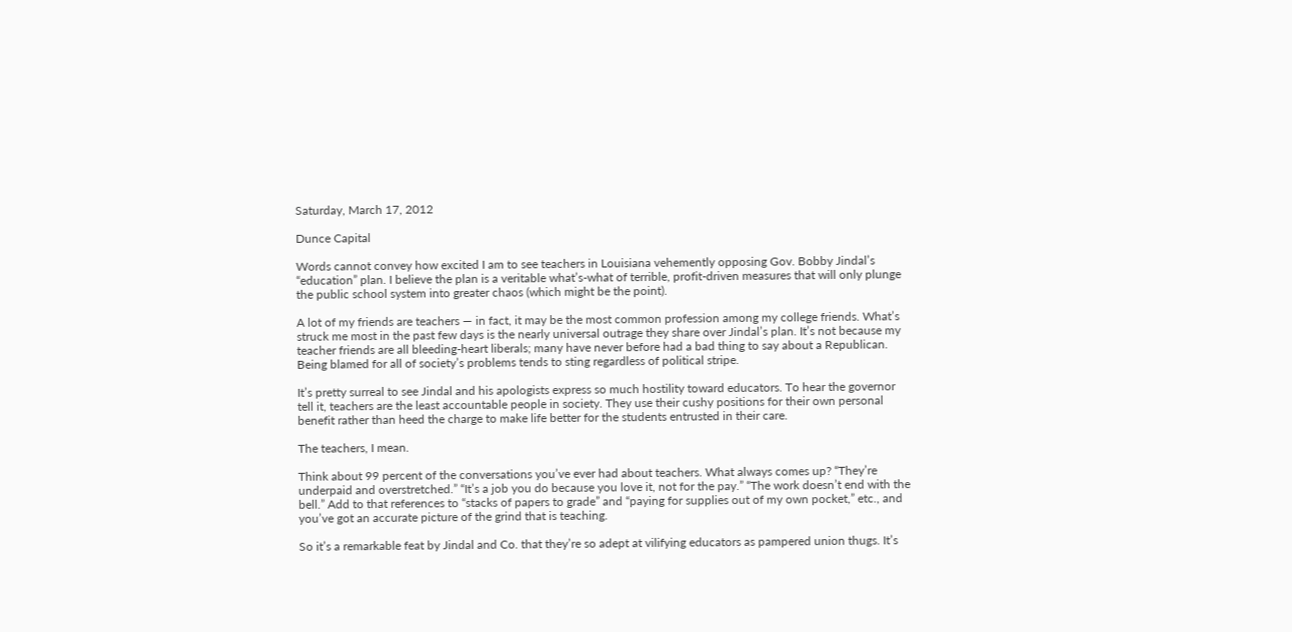Saturday, March 17, 2012

Dunce Capital

Words cannot convey how excited I am to see teachers in Louisiana vehemently opposing Gov. Bobby Jindal’s “education” plan. I believe the plan is a veritable what’s-what of terrible, profit-driven measures that will only plunge the public school system into greater chaos (which might be the point).

A lot of my friends are teachers — in fact, it may be the most common profession among my college friends. What’s struck me most in the past few days is the nearly universal outrage they share over Jindal’s plan. It’s not because my teacher friends are all bleeding-heart liberals; many have never before had a bad thing to say about a Republican. Being blamed for all of society’s problems tends to sting regardless of political stripe.

It’s pretty surreal to see Jindal and his apologists express so much hostility toward educators. To hear the governor tell it, teachers are the least accountable people in society. They use their cushy positions for their own personal benefit rather than heed the charge to make life better for the students entrusted in their care.

The teachers, I mean.

Think about 99 percent of the conversations you’ve ever had about teachers. What always comes up? “They’re underpaid and overstretched.” “It’s a job you do because you love it, not for the pay.” “The work doesn’t end with the bell.” Add to that references to “stacks of papers to grade” and “paying for supplies out of my own pocket,” etc., and you’ve got an accurate picture of the grind that is teaching.

So it’s a remarkable feat by Jindal and Co. that they’re so adept at vilifying educators as pampered union thugs. It’s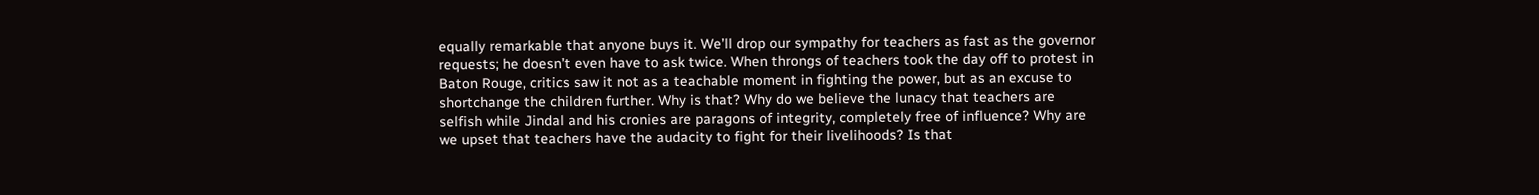equally remarkable that anyone buys it. We’ll drop our sympathy for teachers as fast as the governor requests; he doesn’t even have to ask twice. When throngs of teachers took the day off to protest in Baton Rouge, critics saw it not as a teachable moment in fighting the power, but as an excuse to shortchange the children further. Why is that? Why do we believe the lunacy that teachers are selfish while Jindal and his cronies are paragons of integrity, completely free of influence? Why are we upset that teachers have the audacity to fight for their livelihoods? Is that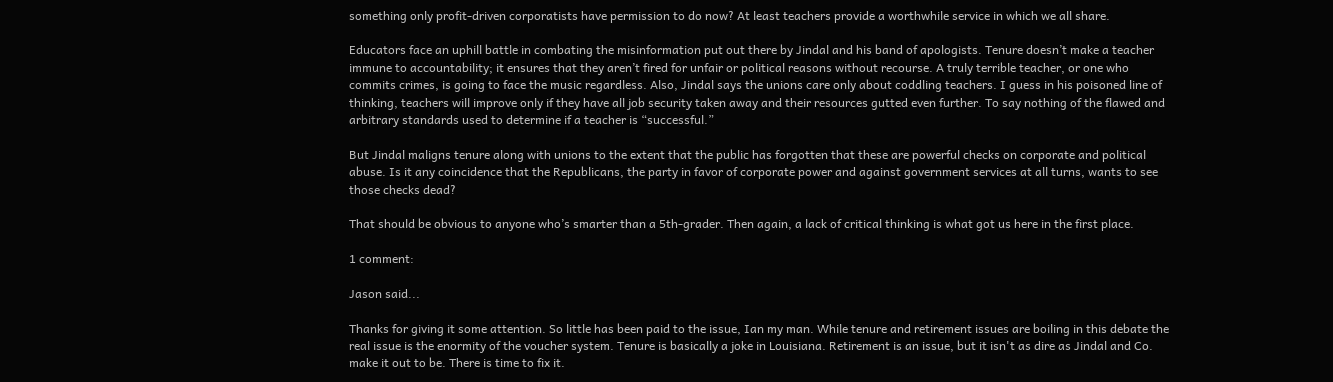something only profit-driven corporatists have permission to do now? At least teachers provide a worthwhile service in which we all share.

Educators face an uphill battle in combating the misinformation put out there by Jindal and his band of apologists. Tenure doesn’t make a teacher immune to accountability; it ensures that they aren’t fired for unfair or political reasons without recourse. A truly terrible teacher, or one who commits crimes, is going to face the music regardless. Also, Jindal says the unions care only about coddling teachers. I guess in his poisoned line of thinking, teachers will improve only if they have all job security taken away and their resources gutted even further. To say nothing of the flawed and arbitrary standards used to determine if a teacher is “successful.”

But Jindal maligns tenure along with unions to the extent that the public has forgotten that these are powerful checks on corporate and political abuse. Is it any coincidence that the Republicans, the party in favor of corporate power and against government services at all turns, wants to see those checks dead?

That should be obvious to anyone who’s smarter than a 5th-grader. Then again, a lack of critical thinking is what got us here in the first place.

1 comment:

Jason said...

Thanks for giving it some attention. So little has been paid to the issue, Ian my man. While tenure and retirement issues are boiling in this debate the real issue is the enormity of the voucher system. Tenure is basically a joke in Louisiana. Retirement is an issue, but it isn't as dire as Jindal and Co. make it out to be. There is time to fix it.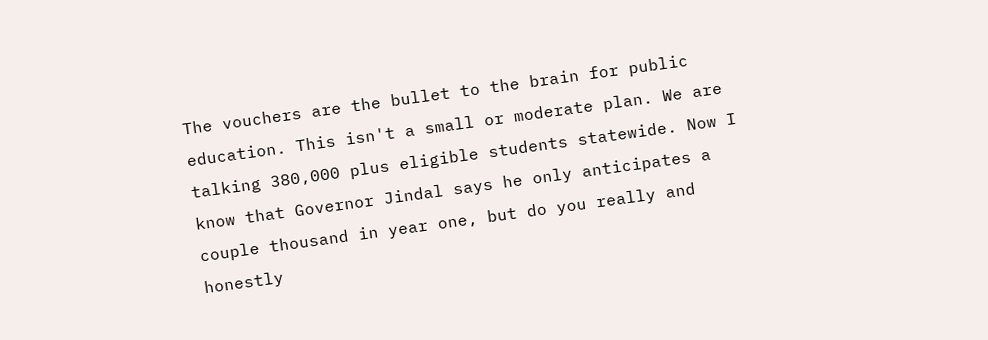The vouchers are the bullet to the brain for public education. This isn't a small or moderate plan. We are talking 380,000 plus eligible students statewide. Now I know that Governor Jindal says he only anticipates a couple thousand in year one, but do you really and honestly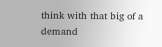think with that big of a demand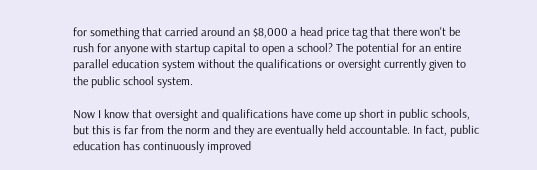for something that carried around an $8,000 a head price tag that there won't be rush for anyone with startup capital to open a school? The potential for an entire parallel education system without the qualifications or oversight currently given to the public school system.

Now I know that oversight and qualifications have come up short in public schools, but this is far from the norm and they are eventually held accountable. In fact, public education has continuously improved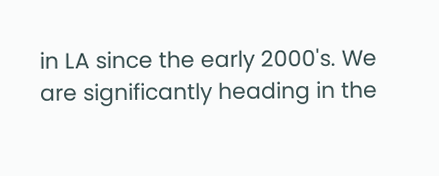in LA since the early 2000's. We are significantly heading in the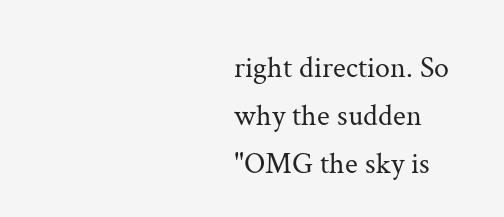right direction. So why the sudden "OMG the sky is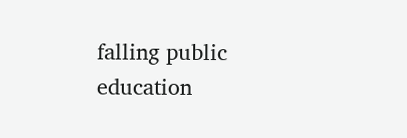falling public education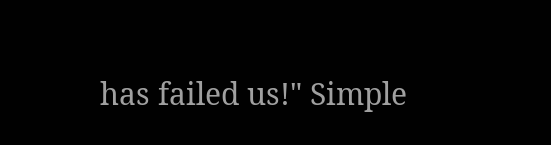has failed us!" Simple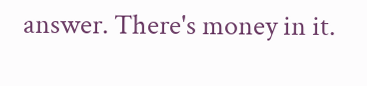answer. There's money in it.